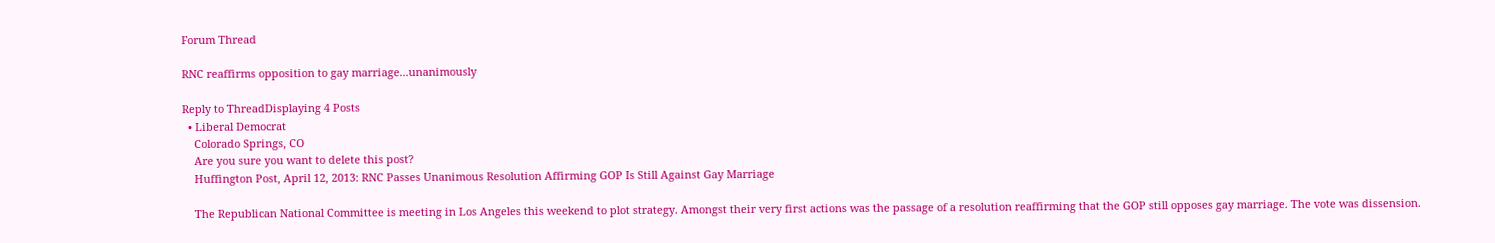Forum Thread

RNC reaffirms opposition to gay marriage...unanimously

Reply to ThreadDisplaying 4 Posts
  • Liberal Democrat
    Colorado Springs, CO
    Are you sure you want to delete this post?
    Huffington Post, April 12, 2013: RNC Passes Unanimous Resolution Affirming GOP Is Still Against Gay Marriage

    The Republican National Committee is meeting in Los Angeles this weekend to plot strategy. Amongst their very first actions was the passage of a resolution reaffirming that the GOP still opposes gay marriage. The vote was dissension.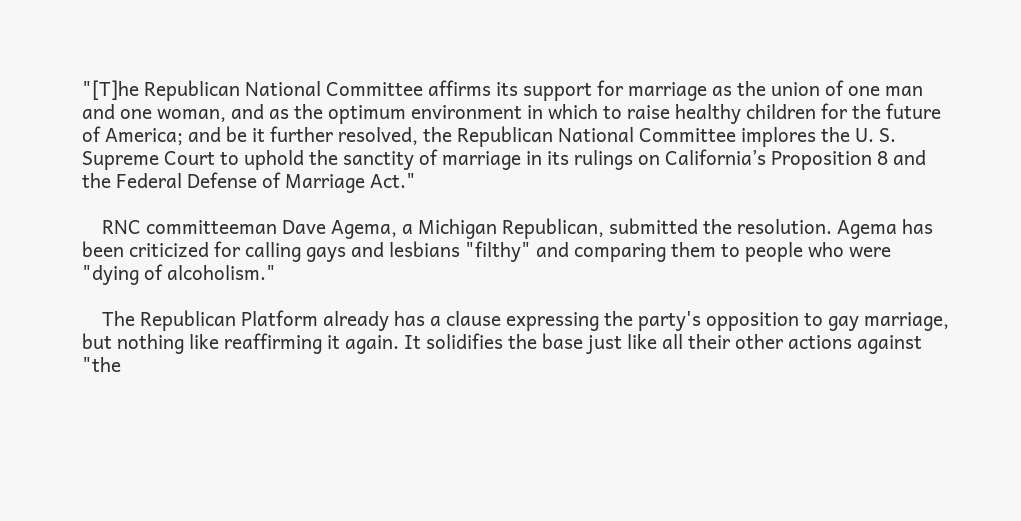"[T]he Republican National Committee affirms its support for marriage as the union of one man and one woman, and as the optimum environment in which to raise healthy children for the future of America; and be it further resolved, the Republican National Committee implores the U. S. Supreme Court to uphold the sanctity of marriage in its rulings on California’s Proposition 8 and the Federal Defense of Marriage Act."

    RNC committeeman Dave Agema, a Michigan Republican, submitted the resolution. Agema has been criticized for calling gays and lesbians "filthy" and comparing them to people who were "dying of alcoholism."

    The Republican Platform already has a clause expressing the party's opposition to gay marriage, but nothing like reaffirming it again. It solidifies the base just like all their other actions against "the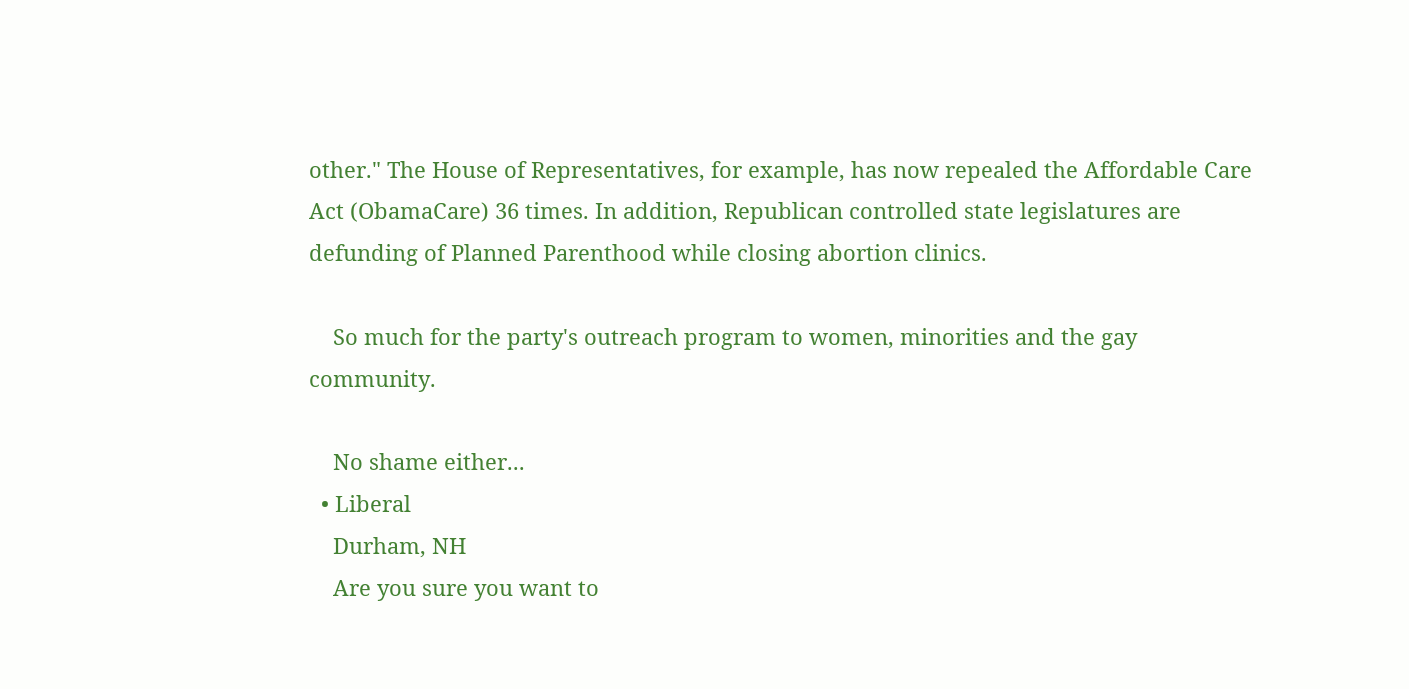other." The House of Representatives, for example, has now repealed the Affordable Care Act (ObamaCare) 36 times. In addition, Republican controlled state legislatures are defunding of Planned Parenthood while closing abortion clinics.

    So much for the party's outreach program to women, minorities and the gay community.

    No shame either...
  • Liberal
    Durham, NH
    Are you sure you want to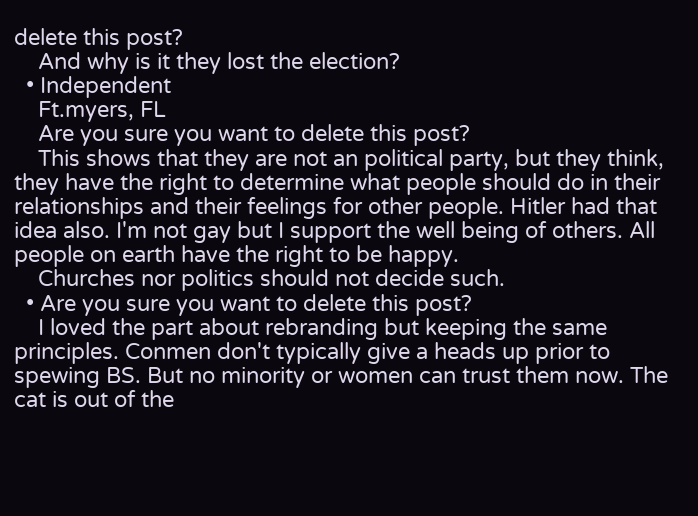delete this post?
    And why is it they lost the election?
  • Independent
    Ft.myers, FL
    Are you sure you want to delete this post?
    This shows that they are not an political party, but they think, they have the right to determine what people should do in their relationships and their feelings for other people. Hitler had that idea also. I'm not gay but I support the well being of others. All people on earth have the right to be happy.
    Churches nor politics should not decide such.
  • Are you sure you want to delete this post?
    I loved the part about rebranding but keeping the same principles. Conmen don't typically give a heads up prior to spewing BS. But no minority or women can trust them now. The cat is out of the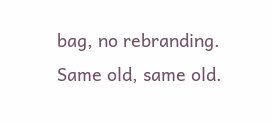bag, no rebranding. Same old, same old.